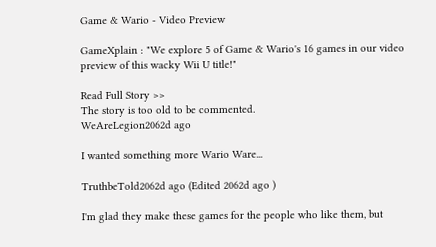Game & Wario - Video Preview

GameXplain : "We explore 5 of Game & Wario's 16 games in our video preview of this wacky Wii U title!"

Read Full Story >>
The story is too old to be commented.
WeAreLegion2062d ago

I wanted something more Wario Ware...

TruthbeTold2062d ago (Edited 2062d ago )

I'm glad they make these games for the people who like them, but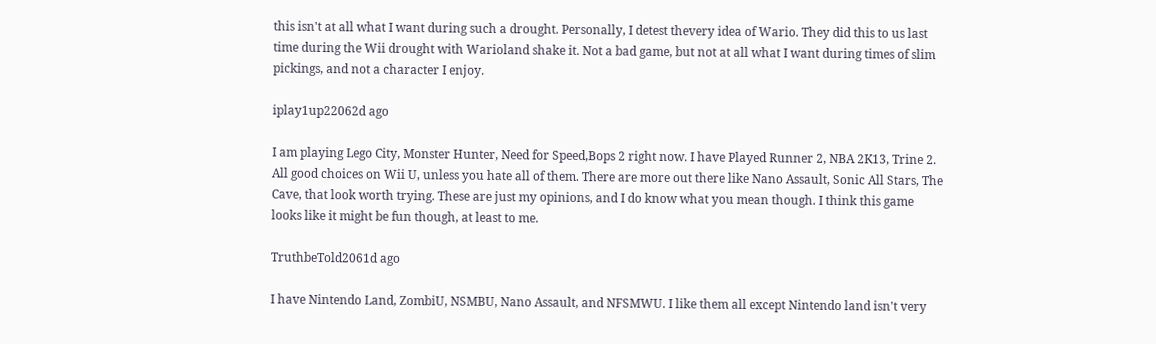this isn't at all what I want during such a drought. Personally, I detest thevery idea of Wario. They did this to us last time during the Wii drought with Warioland shake it. Not a bad game, but not at all what I want during times of slim pickings, and not a character I enjoy.

iplay1up22062d ago

I am playing Lego City, Monster Hunter, Need for Speed,Bops 2 right now. I have Played Runner 2, NBA 2K13, Trine 2. All good choices on Wii U, unless you hate all of them. There are more out there like Nano Assault, Sonic All Stars, The Cave, that look worth trying. These are just my opinions, and I do know what you mean though. I think this game looks like it might be fun though, at least to me.

TruthbeTold2061d ago

I have Nintendo Land, ZombiU, NSMBU, Nano Assault, and NFSMWU. I like them all except Nintendo land isn't very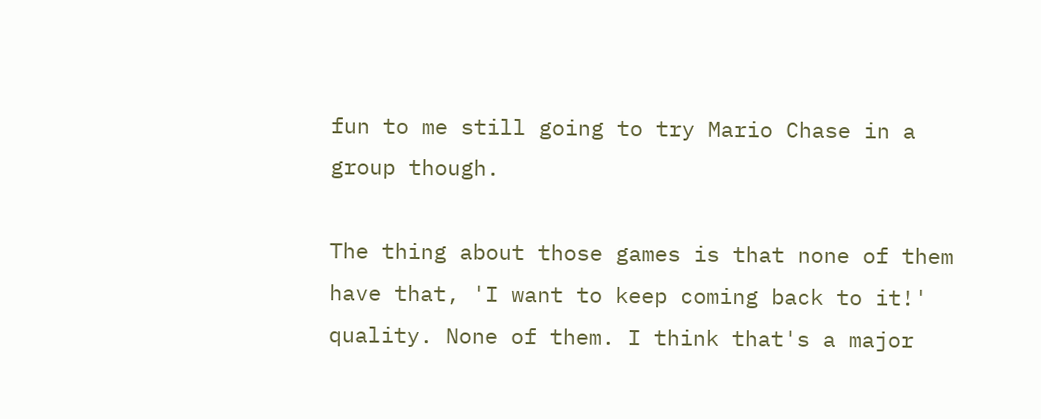fun to me still going to try Mario Chase in a group though.

The thing about those games is that none of them have that, 'I want to keep coming back to it!' quality. None of them. I think that's a major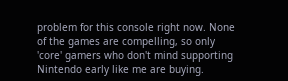problem for this console right now. None of the games are compelling, so only 'core' gamers who don't mind supporting Nintendo early like me are buying.